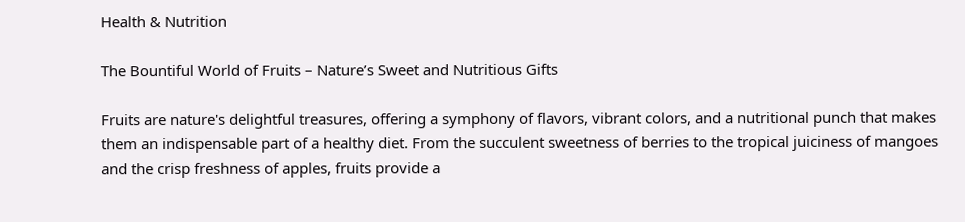Health & Nutrition

The Bountiful World of Fruits – Nature’s Sweet and Nutritious Gifts

Fruits are nature's delightful treasures, offering a symphony of flavors, vibrant colors, and a nutritional punch that makes them an indispensable part of a healthy diet. From the succulent sweetness of berries to the tropical juiciness of mangoes and the crisp freshness of apples, fruits provide a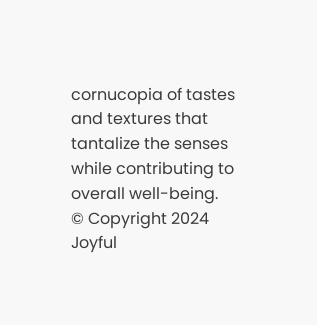cornucopia of tastes and textures that tantalize the senses while contributing to overall well-being.
© Copyright 2024 Joyful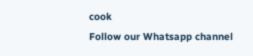cook
Follow our Whatsapp channel